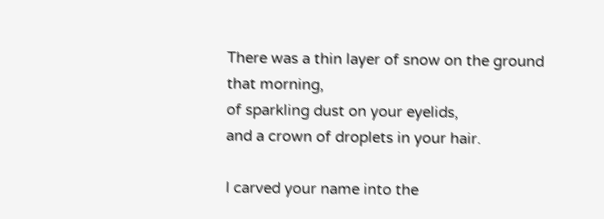There was a thin layer of snow on the ground
that morning,
of sparkling dust on your eyelids,
and a crown of droplets in your hair.

I carved your name into the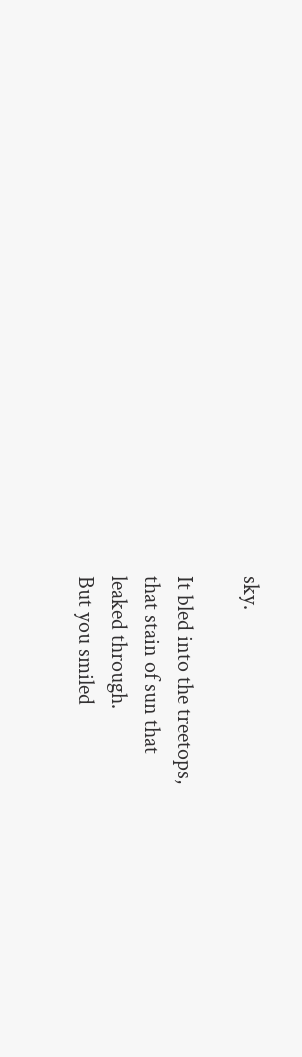sky.

It bled into the treetops,
that stain of sun that
leaked through.
But you smiled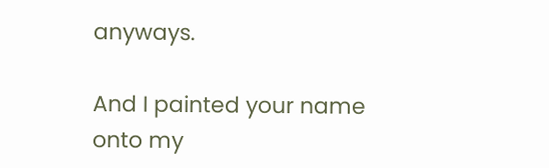anyways.

And I painted your name onto my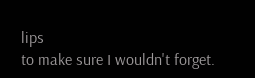lips
to make sure I wouldn't forget.